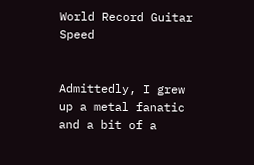World Record Guitar Speed


Admittedly, I grew up a metal fanatic and a bit of a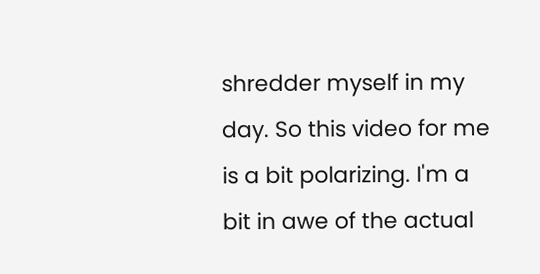shredder myself in my day. So this video for me is a bit polarizing. I'm a bit in awe of the actual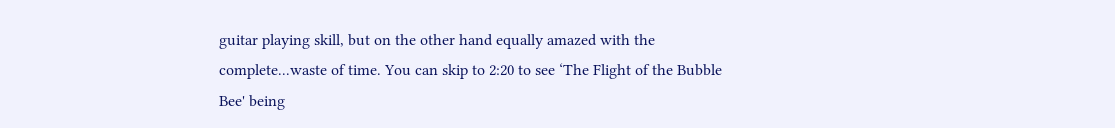guitar playing skill, but on the other hand equally amazed with the complete...waste of time. You can skip to 2:20 to see ‘The Flight of the Bubble Bee' being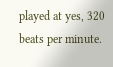played at yes, 320 beats per minute.